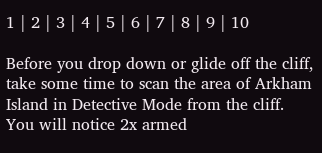1 | 2 | 3 | 4 | 5 | 6 | 7 | 8 | 9 | 10

Before you drop down or glide off the cliff, take some time to scan the area of Arkham Island in Detective Mode from the cliff. You will notice 2x armed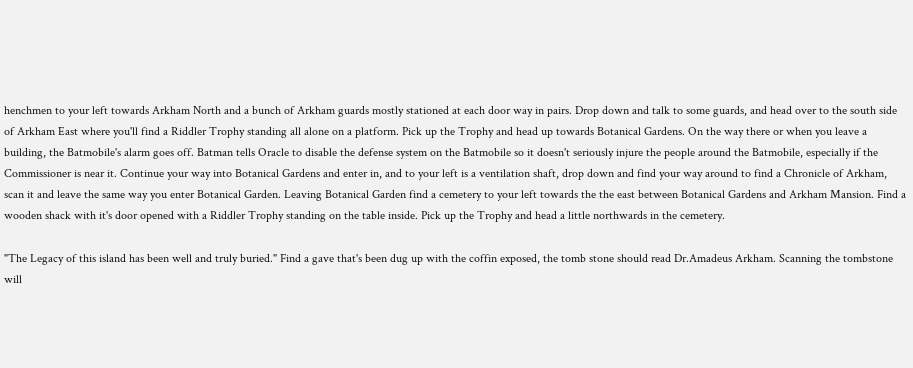henchmen to your left towards Arkham North and a bunch of Arkham guards mostly stationed at each door way in pairs. Drop down and talk to some guards, and head over to the south side of Arkham East where you'll find a Riddler Trophy standing all alone on a platform. Pick up the Trophy and head up towards Botanical Gardens. On the way there or when you leave a building, the Batmobile's alarm goes off. Batman tells Oracle to disable the defense system on the Batmobile so it doesn't seriously injure the people around the Batmobile, especially if the Commissioner is near it. Continue your way into Botanical Gardens and enter in, and to your left is a ventilation shaft, drop down and find your way around to find a Chronicle of Arkham, scan it and leave the same way you enter Botanical Garden. Leaving Botanical Garden find a cemetery to your left towards the the east between Botanical Gardens and Arkham Mansion. Find a wooden shack with it's door opened with a Riddler Trophy standing on the table inside. Pick up the Trophy and head a little northwards in the cemetery.

"The Legacy of this island has been well and truly buried." Find a gave that's been dug up with the coffin exposed, the tomb stone should read Dr.Amadeus Arkham. Scanning the tombstone will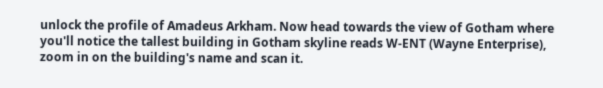unlock the profile of Amadeus Arkham. Now head towards the view of Gotham where you'll notice the tallest building in Gotham skyline reads W-ENT (Wayne Enterprise), zoom in on the building's name and scan it.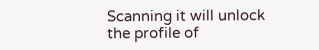Scanning it will unlock the profile of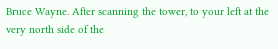Bruce Wayne. After scanning the tower, to your left at the very north side of the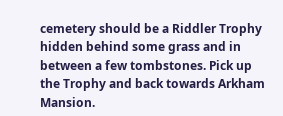cemetery should be a Riddler Trophy hidden behind some grass and in between a few tombstones. Pick up the Trophy and back towards Arkham Mansion.